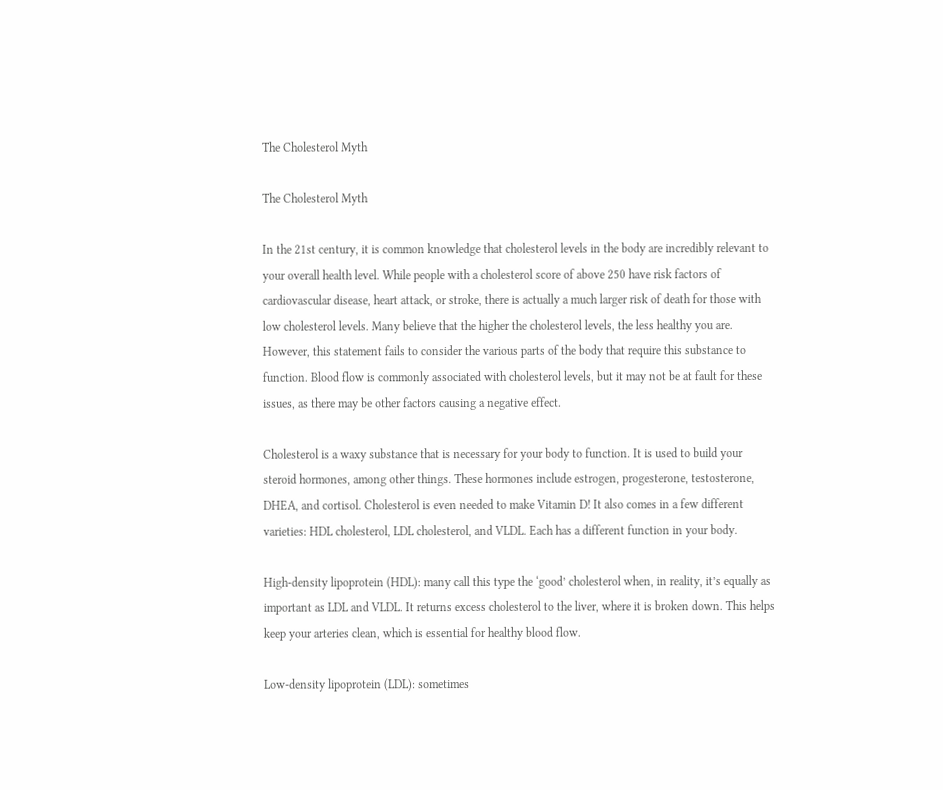The Cholesterol Myth

The Cholesterol Myth

In the 21st century, it is common knowledge that cholesterol levels in the body are incredibly relevant to your overall health level. While people with a cholesterol score of above 250 have risk factors of cardiovascular disease, heart attack, or stroke, there is actually a much larger risk of death for those with low cholesterol levels. Many believe that the higher the cholesterol levels, the less healthy you are. However, this statement fails to consider the various parts of the body that require this substance to function. Blood flow is commonly associated with cholesterol levels, but it may not be at fault for these issues, as there may be other factors causing a negative effect.

Cholesterol is a waxy substance that is necessary for your body to function. It is used to build your steroid hormones, among other things. These hormones include estrogen, progesterone, testosterone, DHEA, and cortisol. Cholesterol is even needed to make Vitamin D! It also comes in a few different varieties: HDL cholesterol, LDL cholesterol, and VLDL. Each has a different function in your body.

High-density lipoprotein (HDL): many call this type the ‘good’ cholesterol when, in reality, it’s equally as important as LDL and VLDL. It returns excess cholesterol to the liver, where it is broken down. This helps keep your arteries clean, which is essential for healthy blood flow.

Low-density lipoprotein (LDL): sometimes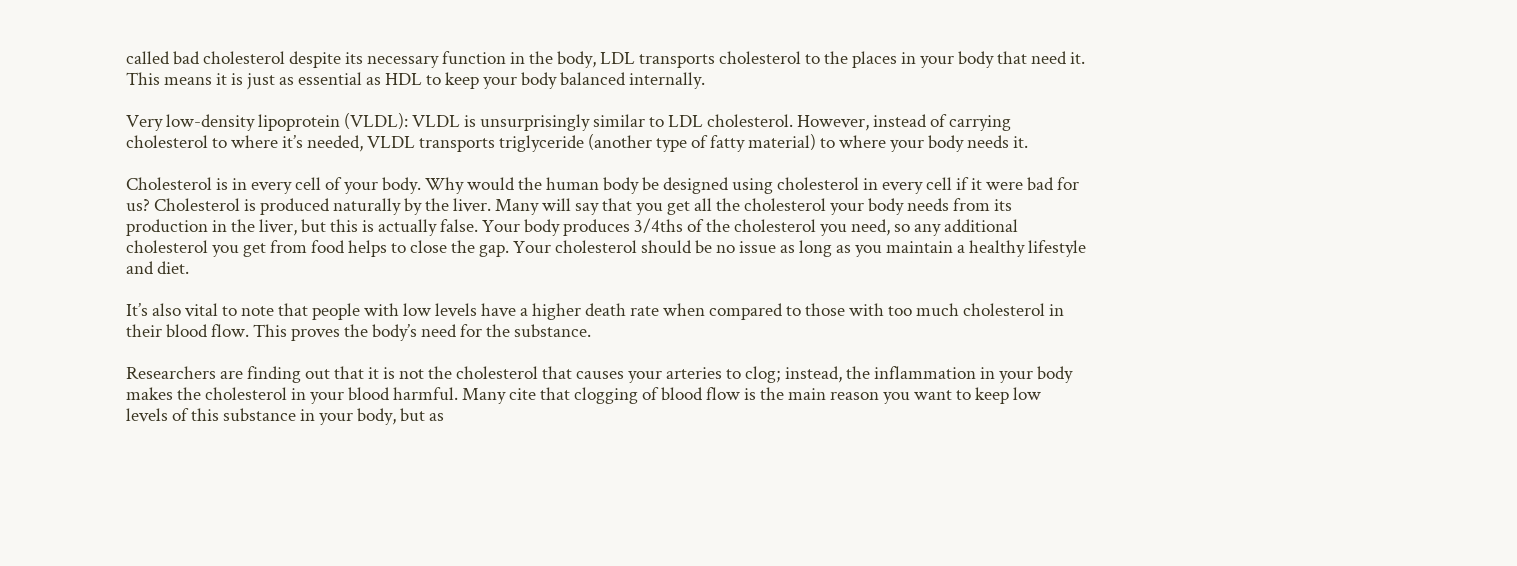called bad cholesterol despite its necessary function in the body, LDL transports cholesterol to the places in your body that need it. This means it is just as essential as HDL to keep your body balanced internally.

Very low-density lipoprotein (VLDL): VLDL is unsurprisingly similar to LDL cholesterol. However, instead of carrying cholesterol to where it’s needed, VLDL transports triglyceride (another type of fatty material) to where your body needs it.

Cholesterol is in every cell of your body. Why would the human body be designed using cholesterol in every cell if it were bad for us? Cholesterol is produced naturally by the liver. Many will say that you get all the cholesterol your body needs from its production in the liver, but this is actually false. Your body produces 3/4ths of the cholesterol you need, so any additional cholesterol you get from food helps to close the gap. Your cholesterol should be no issue as long as you maintain a healthy lifestyle and diet.

It’s also vital to note that people with low levels have a higher death rate when compared to those with too much cholesterol in their blood flow. This proves the body’s need for the substance.

Researchers are finding out that it is not the cholesterol that causes your arteries to clog; instead, the inflammation in your body makes the cholesterol in your blood harmful. Many cite that clogging of blood flow is the main reason you want to keep low levels of this substance in your body, but as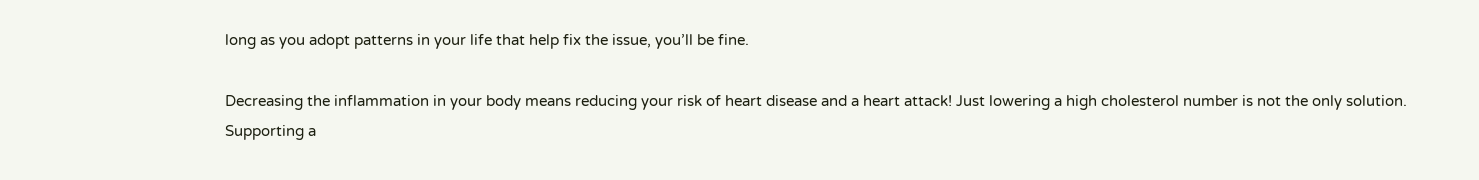long as you adopt patterns in your life that help fix the issue, you’ll be fine.

Decreasing the inflammation in your body means reducing your risk of heart disease and a heart attack! Just lowering a high cholesterol number is not the only solution. Supporting a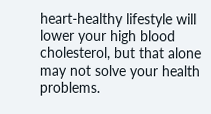heart-healthy lifestyle will lower your high blood cholesterol, but that alone may not solve your health problems.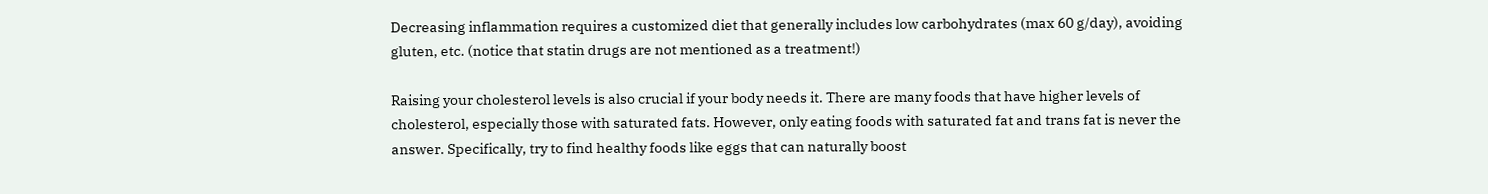Decreasing inflammation requires a customized diet that generally includes low carbohydrates (max 60 g/day), avoiding gluten, etc. (notice that statin drugs are not mentioned as a treatment!)

Raising your cholesterol levels is also crucial if your body needs it. There are many foods that have higher levels of cholesterol, especially those with saturated fats. However, only eating foods with saturated fat and trans fat is never the answer. Specifically, try to find healthy foods like eggs that can naturally boost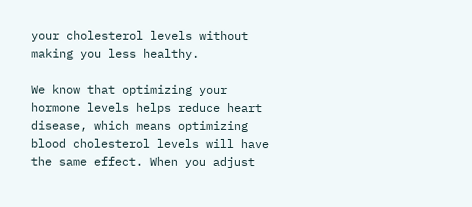your cholesterol levels without making you less healthy.

We know that optimizing your hormone levels helps reduce heart disease, which means optimizing blood cholesterol levels will have the same effect. When you adjust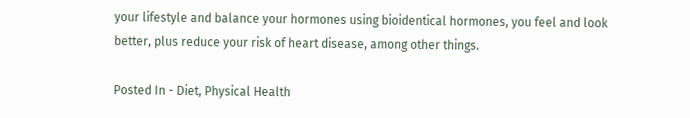your lifestyle and balance your hormones using bioidentical hormones, you feel and look better, plus reduce your risk of heart disease, among other things.

Posted In - Diet, Physical Health